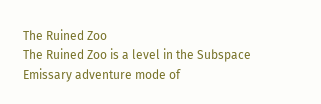The Ruined Zoo
The Ruined Zoo is a level in the Subspace Emissary adventure mode of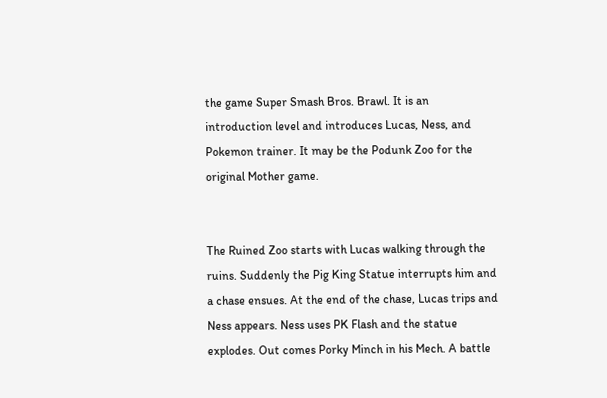the game Super Smash Bros. Brawl. It is an introduction level and introduces Lucas, Ness, and Pokemon trainer. It may be the Podunk Zoo for the original Mother game.


The Ruined Zoo starts with Lucas walking through the ruins. Suddenly the Pig King Statue interrupts him and a chase ensues. At the end of the chase, Lucas trips and Ness appears. Ness uses PK Flash and the statue explodes. Out comes Porky Minch in his Mech. A battle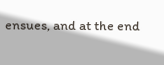ensues, and at the end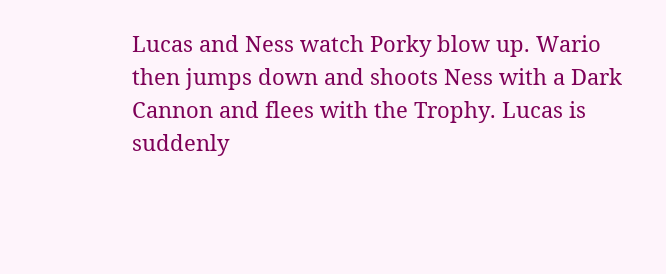Lucas and Ness watch Porky blow up. Wario then jumps down and shoots Ness with a Dark Cannon and flees with the Trophy. Lucas is suddenly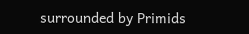surrounded by Primids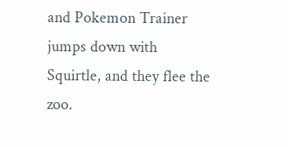and Pokemon Trainer jumps down with Squirtle, and they flee the zoo.